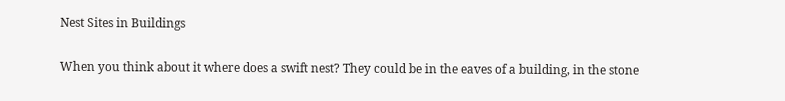Nest Sites in Buildings

When you think about it where does a swift nest? They could be in the eaves of a building, in the stone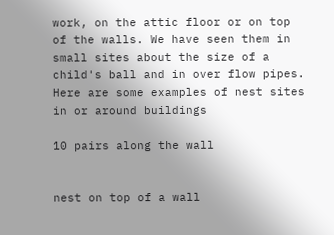work, on the attic floor or on top of the walls. We have seen them in small sites about the size of a child's ball and in over flow pipes. Here are some examples of nest sites in or around buildings

10 pairs along the wall


nest on top of a wall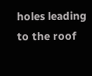holes leading to the roof